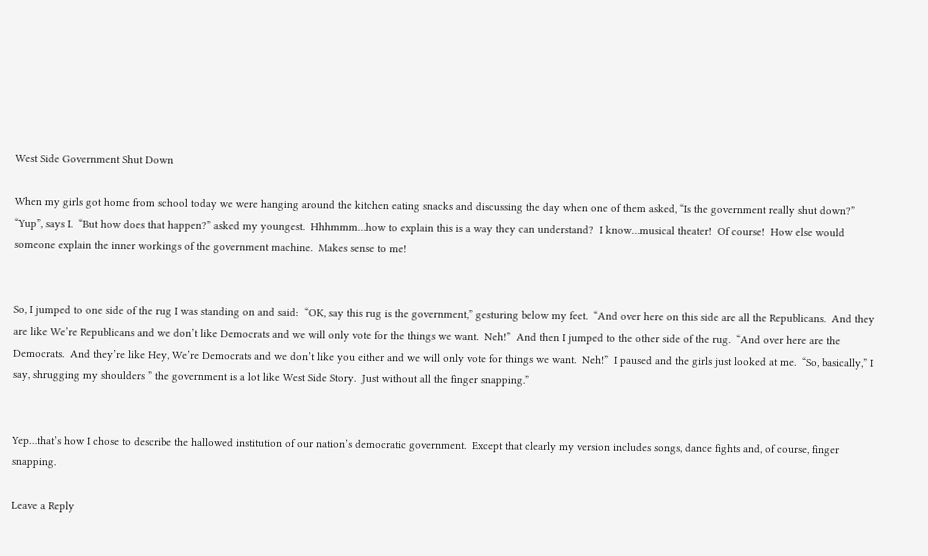West Side Government Shut Down

When my girls got home from school today we were hanging around the kitchen eating snacks and discussing the day when one of them asked, “Is the government really shut down?”  “Yup”, says I.  “But how does that happen?” asked my youngest.  Hhhmmm…how to explain this is a way they can understand?  I know…musical theater!  Of course!  How else would someone explain the inner workings of the government machine.  Makes sense to me!


So, I jumped to one side of the rug I was standing on and said:  “OK, say this rug is the government,” gesturing below my feet.  “And over here on this side are all the Republicans.  And they are like We’re Republicans and we don’t like Democrats and we will only vote for the things we want.  Neh!”  And then I jumped to the other side of the rug.  “And over here are the Democrats.  And they’re like Hey, We’re Democrats and we don’t like you either and we will only vote for things we want.  Neh!”  I paused and the girls just looked at me.  “So, basically,” I say, shrugging my shoulders ” the government is a lot like West Side Story.  Just without all the finger snapping.”


Yep…that’s how I chose to describe the hallowed institution of our nation’s democratic government.  Except that clearly my version includes songs, dance fights and, of course, finger snapping.

Leave a Reply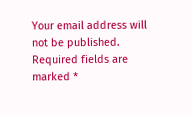Your email address will not be published. Required fields are marked *